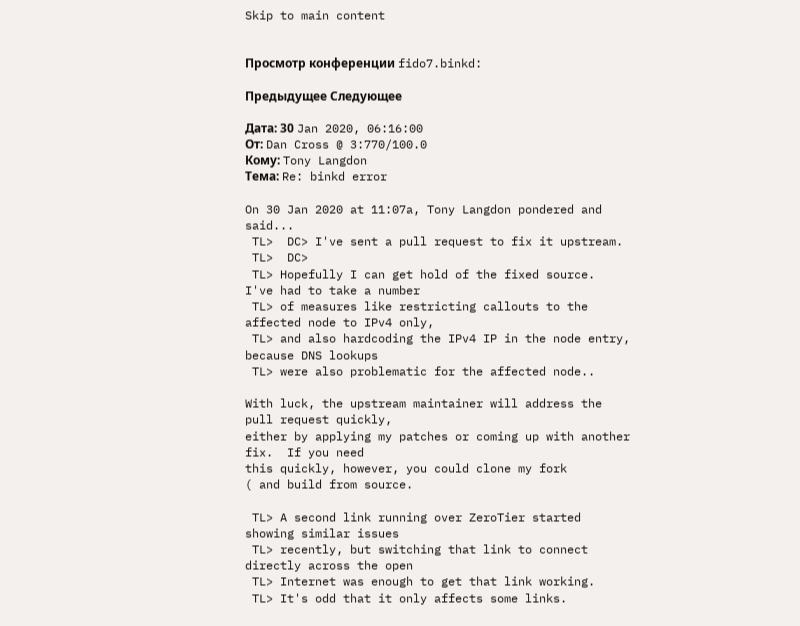Skip to main content


Просмотр конференции fido7.binkd:

Предыдущее Следующее

Дата: 30 Jan 2020, 06:16:00
От: Dan Cross @ 3:770/100.0
Кому: Tony Langdon
Тема: Re: binkd error

On 30 Jan 2020 at 11:07a, Tony Langdon pondered and said...
 TL>  DC> I've sent a pull request to fix it upstream.
 TL>  DC>
 TL> Hopefully I can get hold of the fixed source.  I've had to take a number
 TL> of measures like restricting callouts to the affected node to IPv4 only,
 TL> and also hardcoding the IPv4 IP in the node entry, because DNS lookups
 TL> were also problematic for the affected node..

With luck, the upstream maintainer will address the pull request quickly,
either by applying my patches or coming up with another fix.  If you need
this quickly, however, you could clone my fork
( and build from source.

 TL> A second link running over ZeroTier started showing similar issues
 TL> recently, but switching that link to connect directly across the open
 TL> Internet was enough to get that link working.
 TL> It's odd that it only affects some links.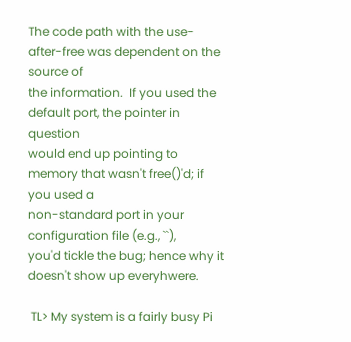The code path with the use-after-free was dependent on the source of
the information.  If you used the default port, the pointer in question
would end up pointing to memory that wasn't free()'d; if you used a
non-standard port in your configuration file (e.g., ``),
you'd tickle the bug; hence why it doesn't show up everyhwere.

 TL> My system is a fairly busy Pi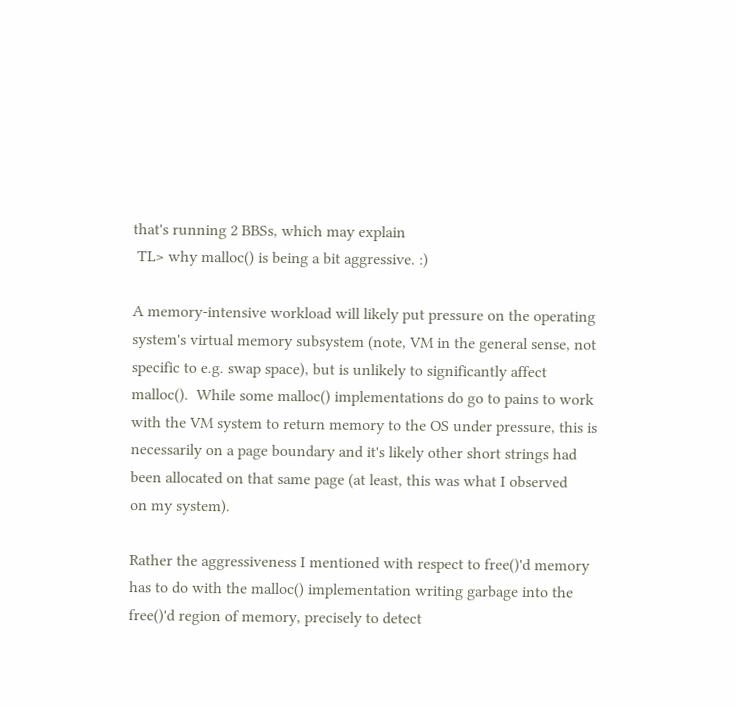that's running 2 BBSs, which may explain
 TL> why malloc() is being a bit aggressive. :)

A memory-intensive workload will likely put pressure on the operating
system's virtual memory subsystem (note, VM in the general sense, not
specific to e.g. swap space), but is unlikely to significantly affect
malloc().  While some malloc() implementations do go to pains to work
with the VM system to return memory to the OS under pressure, this is
necessarily on a page boundary and it's likely other short strings had
been allocated on that same page (at least, this was what I observed
on my system).

Rather the aggressiveness I mentioned with respect to free()'d memory
has to do with the malloc() implementation writing garbage into the
free()'d region of memory, precisely to detect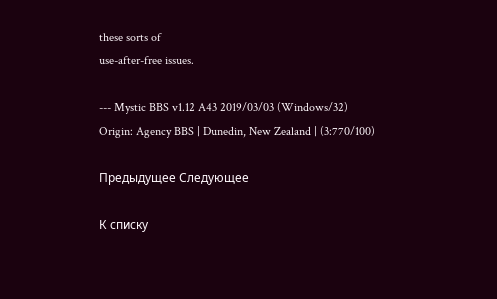these sorts of
use-after-free issues.

--- Mystic BBS v1.12 A43 2019/03/03 (Windows/32)
Origin: Agency BBS | Dunedin, New Zealand | (3:770/100)

Предыдущее Следующее

К списку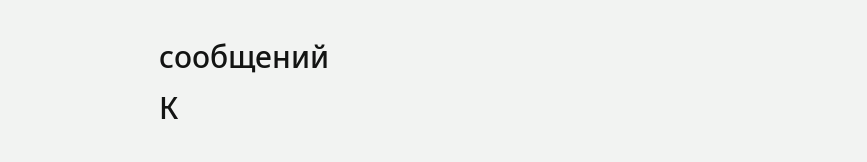сообщений
К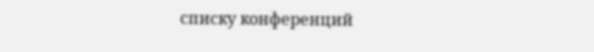списку конференций